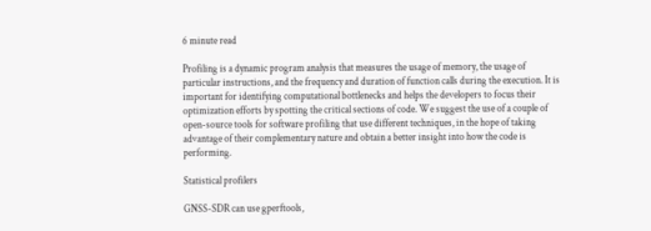6 minute read

Profiling is a dynamic program analysis that measures the usage of memory, the usage of particular instructions, and the frequency and duration of function calls during the execution. It is important for identifying computational bottlenecks and helps the developers to focus their optimization efforts by spotting the critical sections of code. We suggest the use of a couple of open-source tools for software profiling that use different techniques, in the hope of taking advantage of their complementary nature and obtain a better insight into how the code is performing.

Statistical profilers

GNSS-SDR can use gperftools,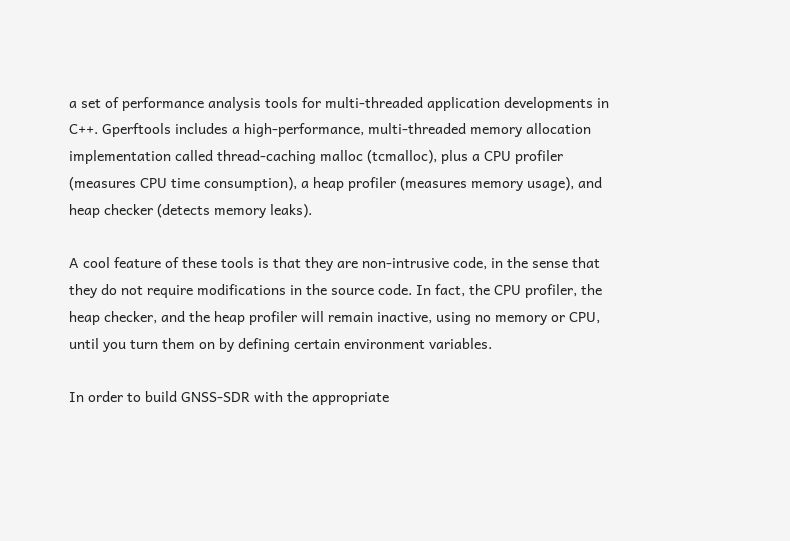a set of performance analysis tools for multi-threaded application developments in C++. Gperftools includes a high-performance, multi-threaded memory allocation implementation called thread-caching malloc (tcmalloc), plus a CPU profiler (measures CPU time consumption), a heap profiler (measures memory usage), and heap checker (detects memory leaks).

A cool feature of these tools is that they are non-intrusive code, in the sense that they do not require modifications in the source code. In fact, the CPU profiler, the heap checker, and the heap profiler will remain inactive, using no memory or CPU, until you turn them on by defining certain environment variables.

In order to build GNSS-SDR with the appropriate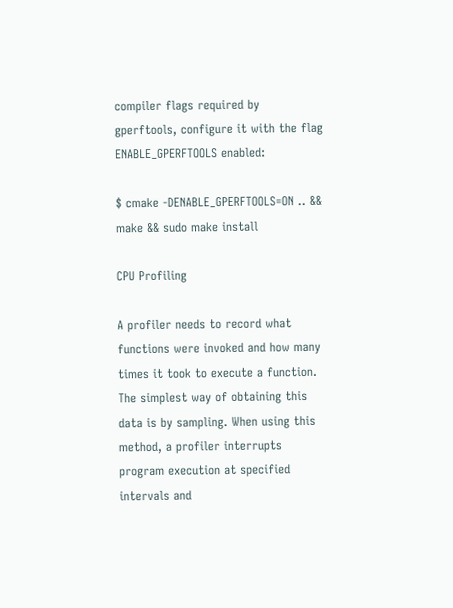compiler flags required by gperftools, configure it with the flag ENABLE_GPERFTOOLS enabled:

$ cmake -DENABLE_GPERFTOOLS=ON .. && make && sudo make install

CPU Profiling

A profiler needs to record what functions were invoked and how many times it took to execute a function. The simplest way of obtaining this data is by sampling. When using this method, a profiler interrupts program execution at specified intervals and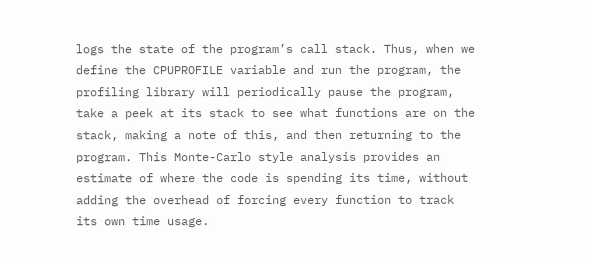logs the state of the program’s call stack. Thus, when we define the CPUPROFILE variable and run the program, the profiling library will periodically pause the program, take a peek at its stack to see what functions are on the stack, making a note of this, and then returning to the program. This Monte-Carlo style analysis provides an estimate of where the code is spending its time, without adding the overhead of forcing every function to track its own time usage.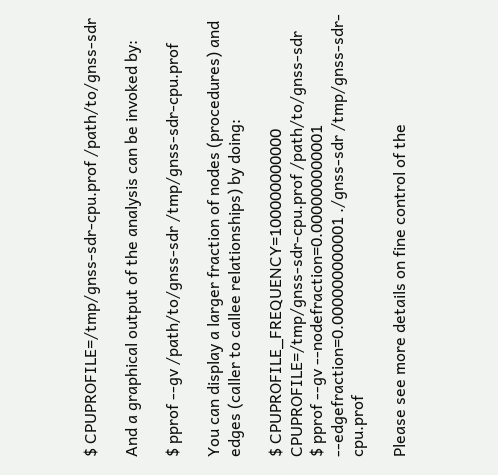$ CPUPROFILE=/tmp/gnss-sdr-cpu.prof /path/to/gnss-sdr

And a graphical output of the analysis can be invoked by:

$ pprof --gv /path/to/gnss-sdr /tmp/gnss-sdr-cpu.prof

You can display a larger fraction of nodes (procedures) and edges (caller to callee relationships) by doing:

$ CPUPROFILE_FREQUENCY=100000000000 CPUPROFILE=/tmp/gnss-sdr-cpu.prof /path/to/gnss-sdr
$ pprof --gv --nodefraction=0.000000000001 --edgefraction=0.000000000001 ./gnss-sdr /tmp/gnss-sdr-cpu.prof

Please see more details on fine control of the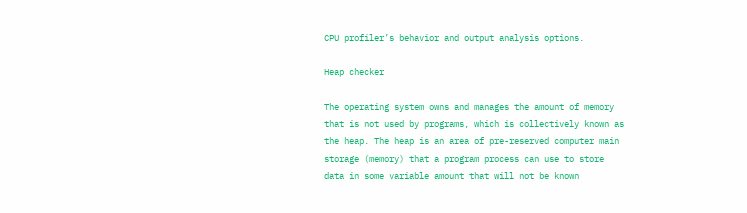CPU profiler’s behavior and output analysis options.

Heap checker

The operating system owns and manages the amount of memory that is not used by programs, which is collectively known as the heap. The heap is an area of pre-reserved computer main storage (memory) that a program process can use to store data in some variable amount that will not be known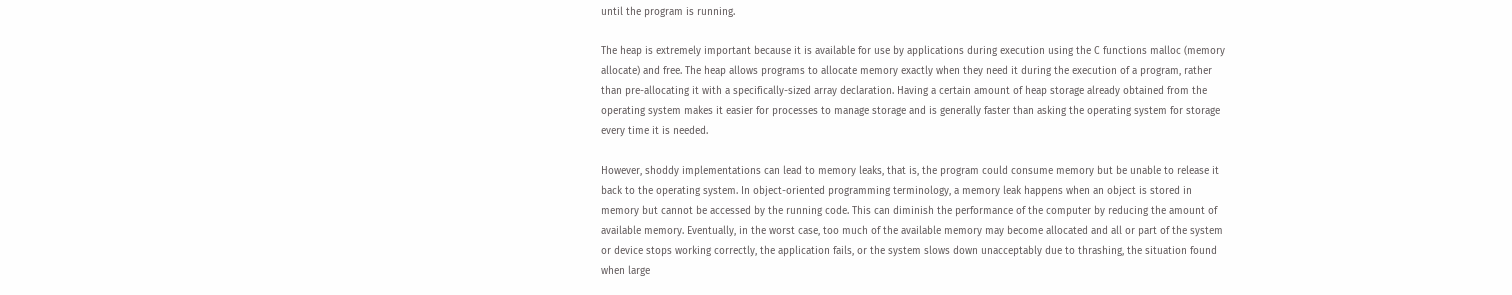until the program is running.

The heap is extremely important because it is available for use by applications during execution using the C functions malloc (memory allocate) and free. The heap allows programs to allocate memory exactly when they need it during the execution of a program, rather than pre-allocating it with a specifically-sized array declaration. Having a certain amount of heap storage already obtained from the operating system makes it easier for processes to manage storage and is generally faster than asking the operating system for storage every time it is needed.

However, shoddy implementations can lead to memory leaks, that is, the program could consume memory but be unable to release it back to the operating system. In object-oriented programming terminology, a memory leak happens when an object is stored in memory but cannot be accessed by the running code. This can diminish the performance of the computer by reducing the amount of available memory. Eventually, in the worst case, too much of the available memory may become allocated and all or part of the system or device stops working correctly, the application fails, or the system slows down unacceptably due to thrashing, the situation found when large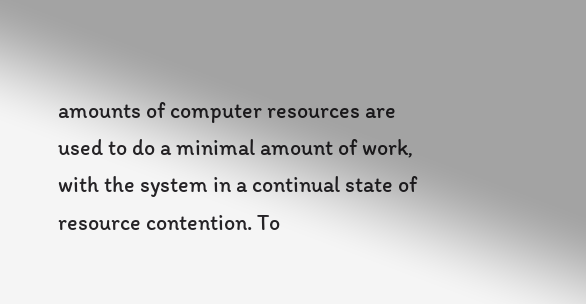amounts of computer resources are used to do a minimal amount of work, with the system in a continual state of resource contention. To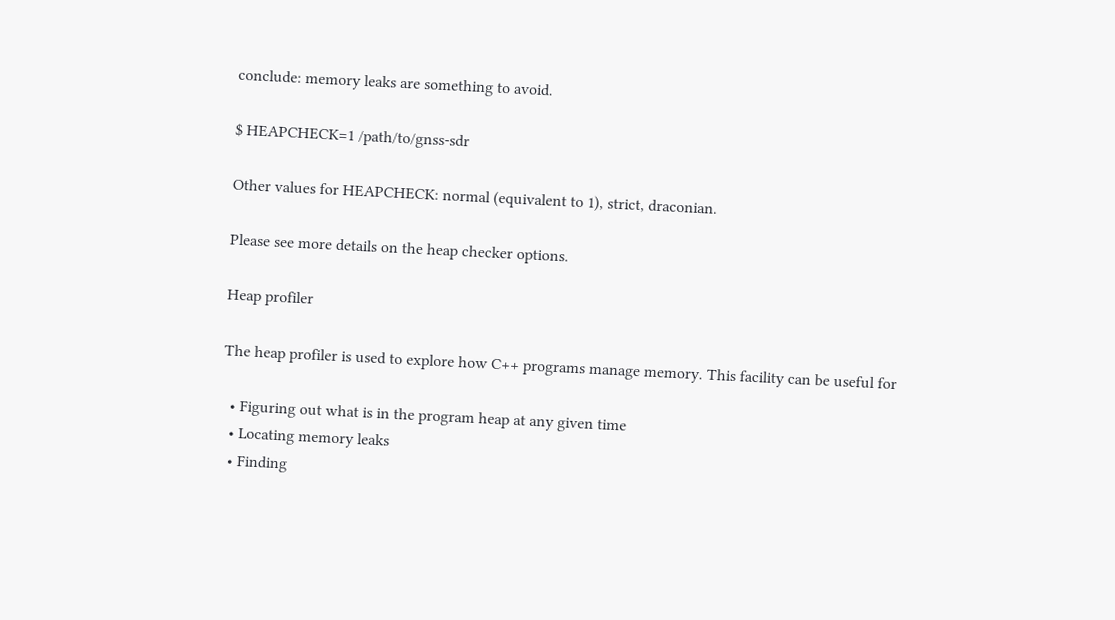conclude: memory leaks are something to avoid.

$ HEAPCHECK=1 /path/to/gnss-sdr

Other values for HEAPCHECK: normal (equivalent to 1), strict, draconian.

Please see more details on the heap checker options.

Heap profiler

The heap profiler is used to explore how C++ programs manage memory. This facility can be useful for

  • Figuring out what is in the program heap at any given time
  • Locating memory leaks
  • Finding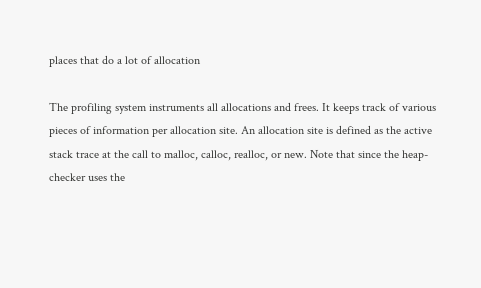places that do a lot of allocation

The profiling system instruments all allocations and frees. It keeps track of various pieces of information per allocation site. An allocation site is defined as the active stack trace at the call to malloc, calloc, realloc, or new. Note that since the heap-checker uses the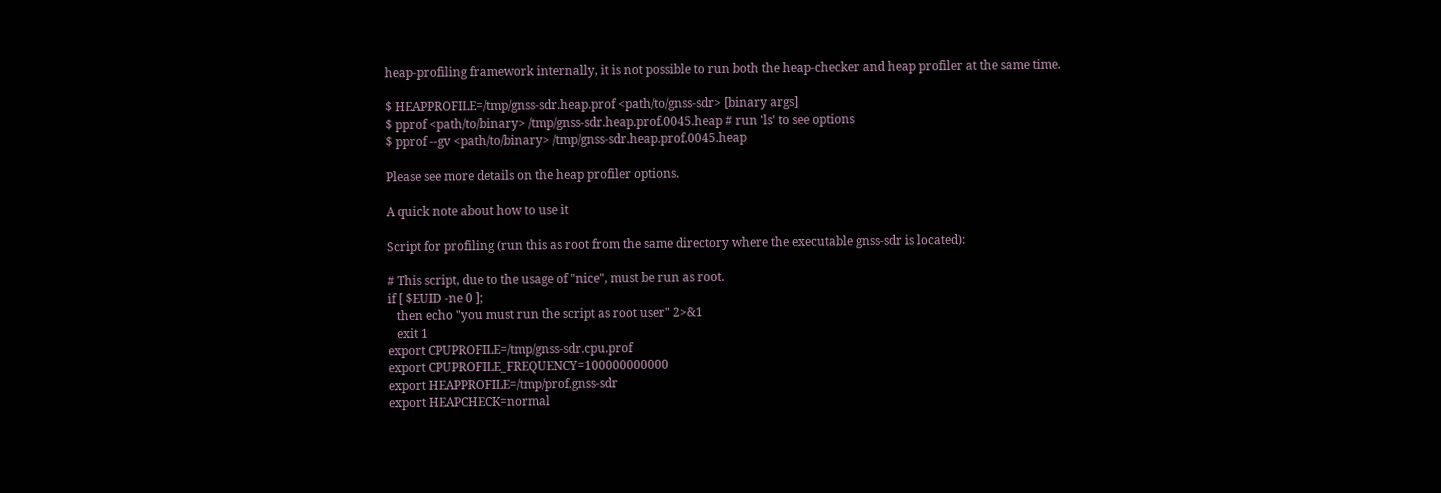heap-profiling framework internally, it is not possible to run both the heap-checker and heap profiler at the same time.

$ HEAPPROFILE=/tmp/gnss-sdr.heap.prof <path/to/gnss-sdr> [binary args]
$ pprof <path/to/binary> /tmp/gnss-sdr.heap.prof.0045.heap # run 'ls' to see options
$ pprof --gv <path/to/binary> /tmp/gnss-sdr.heap.prof.0045.heap

Please see more details on the heap profiler options.

A quick note about how to use it

Script for profiling (run this as root from the same directory where the executable gnss-sdr is located):

# This script, due to the usage of "nice", must be run as root.
if [ $EUID -ne 0 ];
   then echo "you must run the script as root user" 2>&1
   exit 1
export CPUPROFILE=/tmp/gnss-sdr.cpu.prof
export CPUPROFILE_FREQUENCY=100000000000
export HEAPPROFILE=/tmp/prof.gnss-sdr
export HEAPCHECK=normal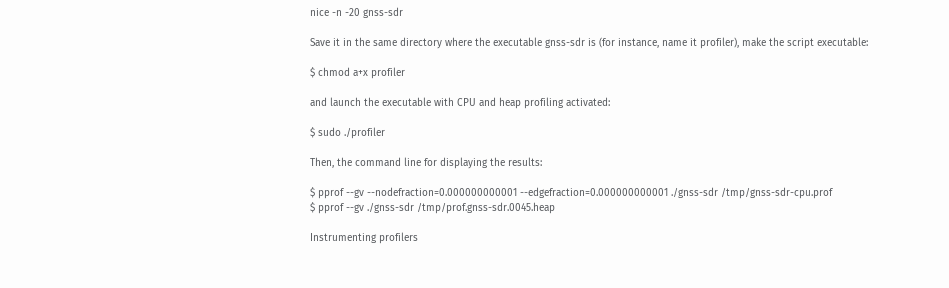nice -n -20 gnss-sdr

Save it in the same directory where the executable gnss-sdr is (for instance, name it profiler), make the script executable:

$ chmod a+x profiler

and launch the executable with CPU and heap profiling activated:

$ sudo ./profiler

Then, the command line for displaying the results:

$ pprof --gv --nodefraction=0.000000000001 --edgefraction=0.000000000001 ./gnss-sdr /tmp/gnss-sdr-cpu.prof
$ pprof --gv ./gnss-sdr /tmp/prof.gnss-sdr.0045.heap

Instrumenting profilers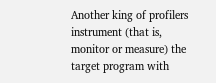Another king of profilers instrument (that is, monitor or measure) the target program with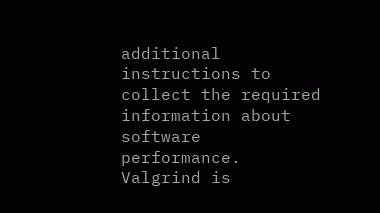additional instructions to collect the required information about software performance. Valgrind is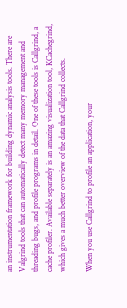an instrumentation framework for building dynamic analysis tools. There are Valgrind tools that can automatically detect many memory management and threading bugs, and profile programs in detail. One of these tools is Callgrind, a cache profiler. Available separately is an amazing visualization tool, KCachegrind, which gives a much better overview of the data that Callgrind collects.

When you use Callgrind to profile an application, your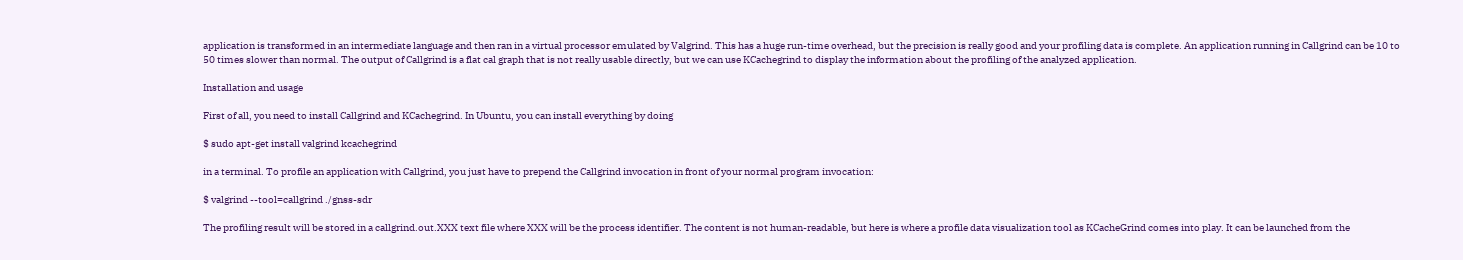application is transformed in an intermediate language and then ran in a virtual processor emulated by Valgrind. This has a huge run-time overhead, but the precision is really good and your profiling data is complete. An application running in Callgrind can be 10 to 50 times slower than normal. The output of Callgrind is a flat cal graph that is not really usable directly, but we can use KCachegrind to display the information about the profiling of the analyzed application.

Installation and usage

First of all, you need to install Callgrind and KCachegrind. In Ubuntu, you can install everything by doing

$ sudo apt-get install valgrind kcachegrind

in a terminal. To profile an application with Callgrind, you just have to prepend the Callgrind invocation in front of your normal program invocation:

$ valgrind --tool=callgrind ./gnss-sdr

The profiling result will be stored in a callgrind.out.XXX text file where XXX will be the process identifier. The content is not human-readable, but here is where a profile data visualization tool as KCacheGrind comes into play. It can be launched from the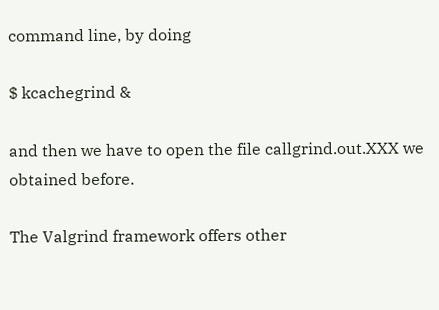command line, by doing

$ kcachegrind &

and then we have to open the file callgrind.out.XXX we obtained before.

The Valgrind framework offers other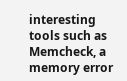interesting tools such as Memcheck, a memory error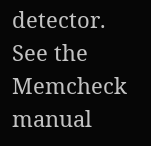detector. See the Memcheck manual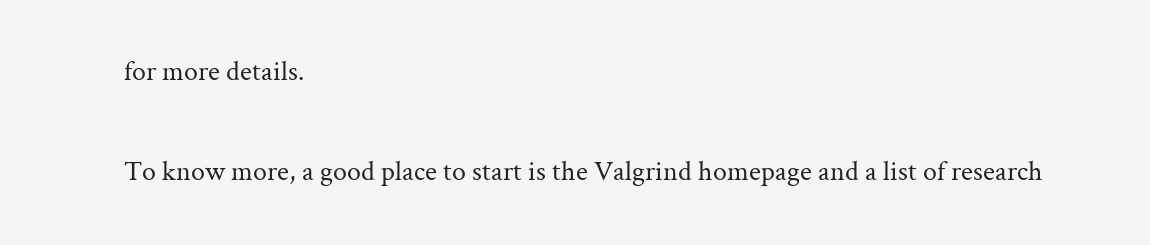for more details.

To know more, a good place to start is the Valgrind homepage and a list of research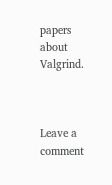papers about Valgrind.



Leave a comment